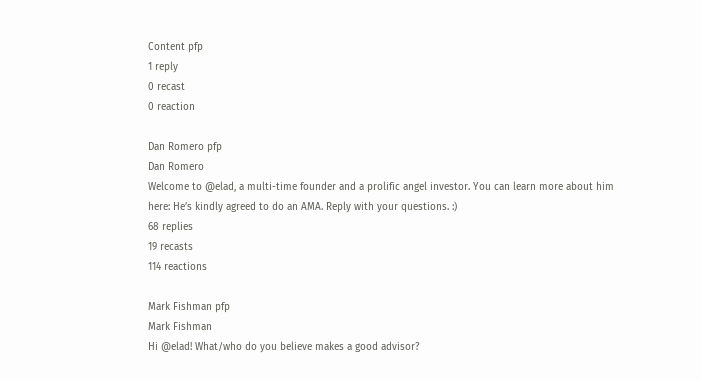Content pfp
1 reply
0 recast
0 reaction

Dan Romero pfp
Dan Romero
Welcome to @elad, a multi-time founder and a prolific angel investor. You can learn more about him here: He’s kindly agreed to do an AMA. Reply with your questions. :)
68 replies
19 recasts
114 reactions

Mark Fishman pfp
Mark Fishman
Hi @elad! What/who do you believe makes a good advisor?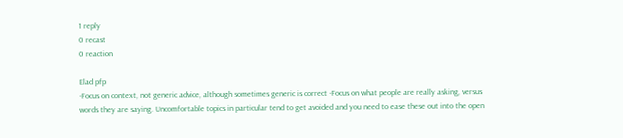1 reply
0 recast
0 reaction

Elad pfp
-Focus on context, not generic advice, although sometimes generic is correct -Focus on what people are really asking, versus words they are saying. Uncomfortable topics in particular tend to get avoided and you need to ease these out into the open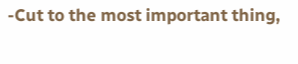-Cut to the most important thing,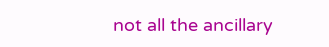not all the ancillary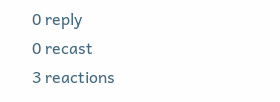0 reply
0 recast
3 reactions